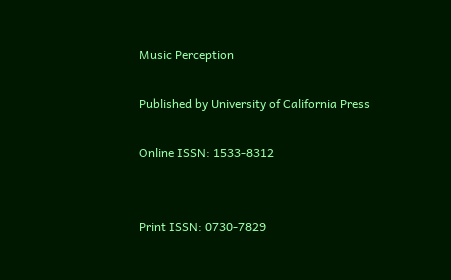Music Perception

Published by University of California Press

Online ISSN: 1533-8312


Print ISSN: 0730-7829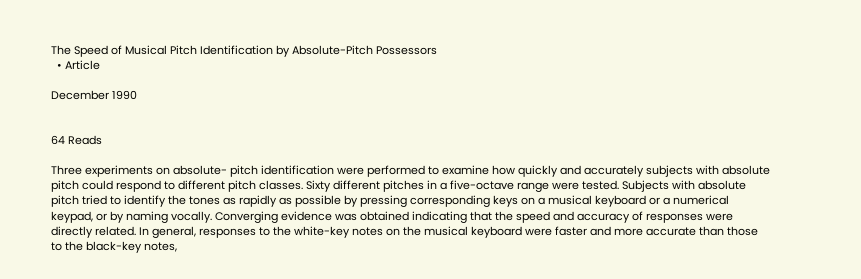The Speed of Musical Pitch Identification by Absolute-Pitch Possessors
  • Article

December 1990


64 Reads

Three experiments on absolute- pitch identification were performed to examine how quickly and accurately subjects with absolute pitch could respond to different pitch classes. Sixty different pitches in a five-octave range were tested. Subjects with absolute pitch tried to identify the tones as rapidly as possible by pressing corresponding keys on a musical keyboard or a numerical keypad, or by naming vocally. Converging evidence was obtained indicating that the speed and accuracy of responses were directly related. In general, responses to the white-key notes on the musical keyboard were faster and more accurate than those to the black-key notes,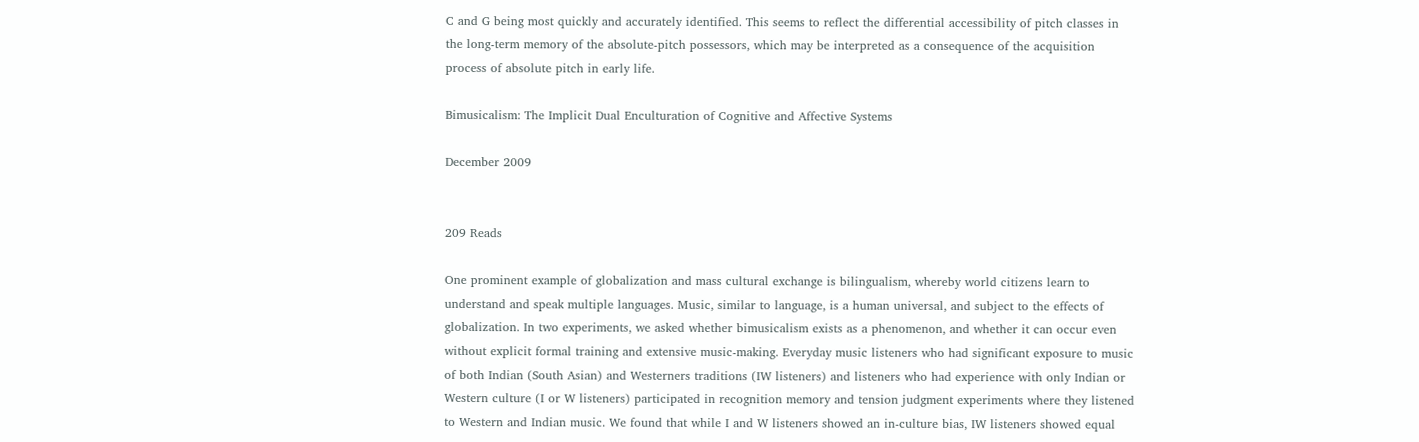C and G being most quickly and accurately identified. This seems to reflect the differential accessibility of pitch classes in the long-term memory of the absolute-pitch possessors, which may be interpreted as a consequence of the acquisition process of absolute pitch in early life.

Bimusicalism: The Implicit Dual Enculturation of Cognitive and Affective Systems

December 2009


209 Reads

One prominent example of globalization and mass cultural exchange is bilingualism, whereby world citizens learn to understand and speak multiple languages. Music, similar to language, is a human universal, and subject to the effects of globalization. In two experiments, we asked whether bimusicalism exists as a phenomenon, and whether it can occur even without explicit formal training and extensive music-making. Everyday music listeners who had significant exposure to music of both Indian (South Asian) and Westerners traditions (IW listeners) and listeners who had experience with only Indian or Western culture (I or W listeners) participated in recognition memory and tension judgment experiments where they listened to Western and Indian music. We found that while I and W listeners showed an in-culture bias, IW listeners showed equal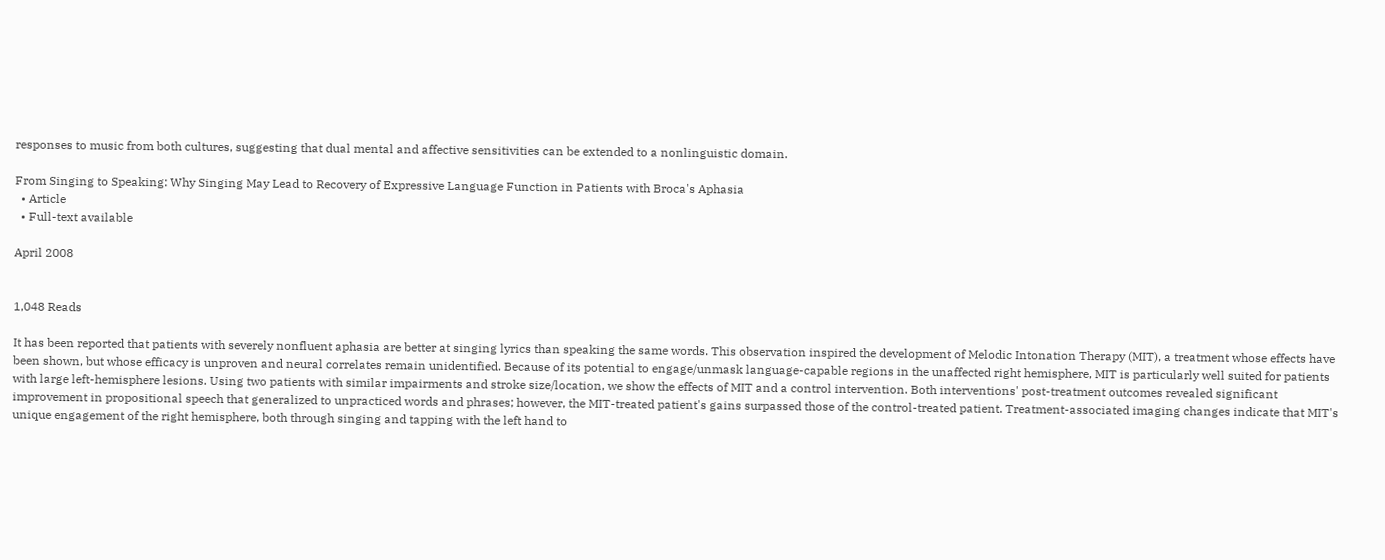responses to music from both cultures, suggesting that dual mental and affective sensitivities can be extended to a nonlinguistic domain.

From Singing to Speaking: Why Singing May Lead to Recovery of Expressive Language Function in Patients with Broca's Aphasia
  • Article
  • Full-text available

April 2008


1,048 Reads

It has been reported that patients with severely nonfluent aphasia are better at singing lyrics than speaking the same words. This observation inspired the development of Melodic Intonation Therapy (MIT), a treatment whose effects have been shown, but whose efficacy is unproven and neural correlates remain unidentified. Because of its potential to engage/unmask language-capable regions in the unaffected right hemisphere, MIT is particularly well suited for patients with large left-hemisphere lesions. Using two patients with similar impairments and stroke size/location, we show the effects of MIT and a control intervention. Both interventions' post-treatment outcomes revealed significant improvement in propositional speech that generalized to unpracticed words and phrases; however, the MIT-treated patient's gains surpassed those of the control-treated patient. Treatment-associated imaging changes indicate that MIT's unique engagement of the right hemisphere, both through singing and tapping with the left hand to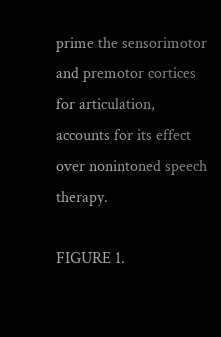prime the sensorimotor and premotor cortices for articulation, accounts for its effect over nonintoned speech therapy.

FIGURE 1.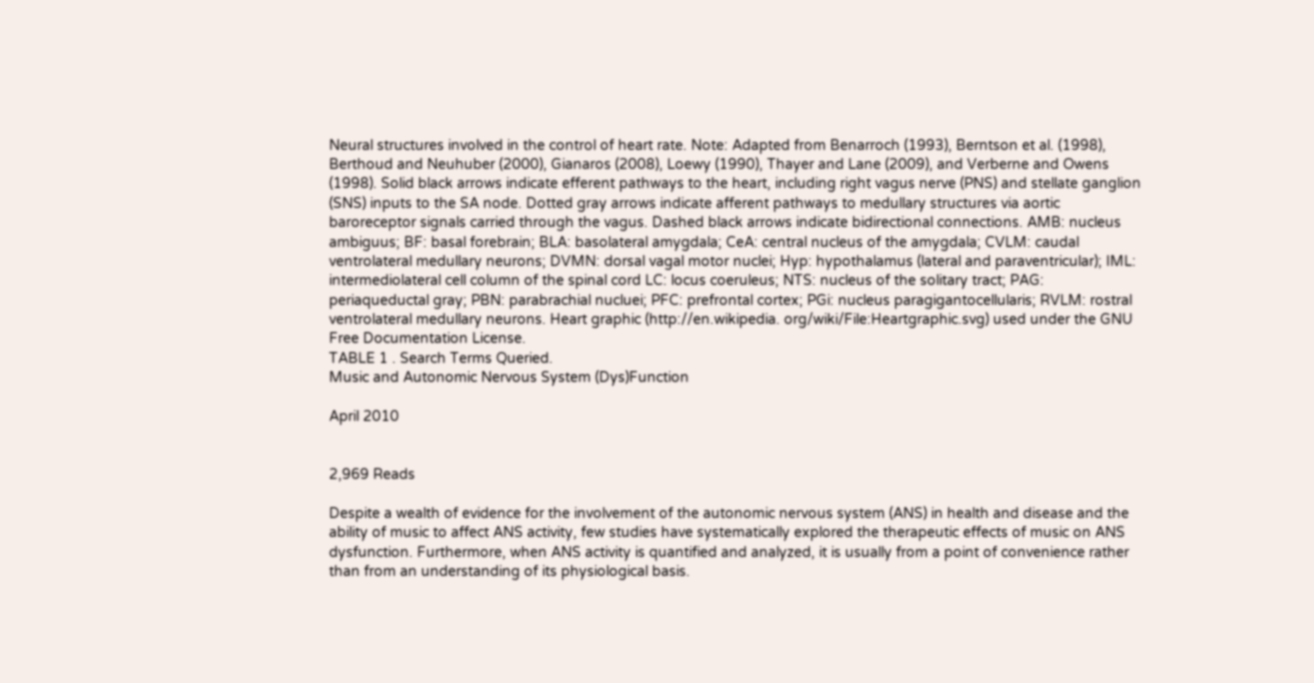Neural structures involved in the control of heart rate. Note: Adapted from Benarroch (1993), Berntson et al. (1998), Berthoud and Neuhuber (2000), Gianaros (2008), Loewy (1990), Thayer and Lane (2009), and Verberne and Owens (1998). Solid black arrows indicate efferent pathways to the heart, including right vagus nerve (PNS) and stellate ganglion (SNS) inputs to the SA node. Dotted gray arrows indicate afferent pathways to medullary structures via aortic baroreceptor signals carried through the vagus. Dashed black arrows indicate bidirectional connections. AMB: nucleus ambiguus; BF: basal forebrain; BLA: basolateral amygdala; CeA: central nucleus of the amygdala; CVLM: caudal ventrolateral medullary neurons; DVMN: dorsal vagal motor nuclei; Hyp: hypothalamus (lateral and paraventricular); IML: intermediolateral cell column of the spinal cord LC: locus coeruleus; NTS: nucleus of the solitary tract; PAG: periaqueductal gray; PBN: parabrachial nucluei; PFC: prefrontal cortex; PGi: nucleus paragigantocellularis; RVLM: rostral ventrolateral medullary neurons. Heart graphic (http://en.wikipedia. org/wiki/File:Heartgraphic.svg) used under the GNU Free Documentation License.
TABLE 1 . Search Terms Queried.
Music and Autonomic Nervous System (Dys)Function

April 2010


2,969 Reads

Despite a wealth of evidence for the involvement of the autonomic nervous system (ANS) in health and disease and the ability of music to affect ANS activity, few studies have systematically explored the therapeutic effects of music on ANS dysfunction. Furthermore, when ANS activity is quantified and analyzed, it is usually from a point of convenience rather than from an understanding of its physiological basis.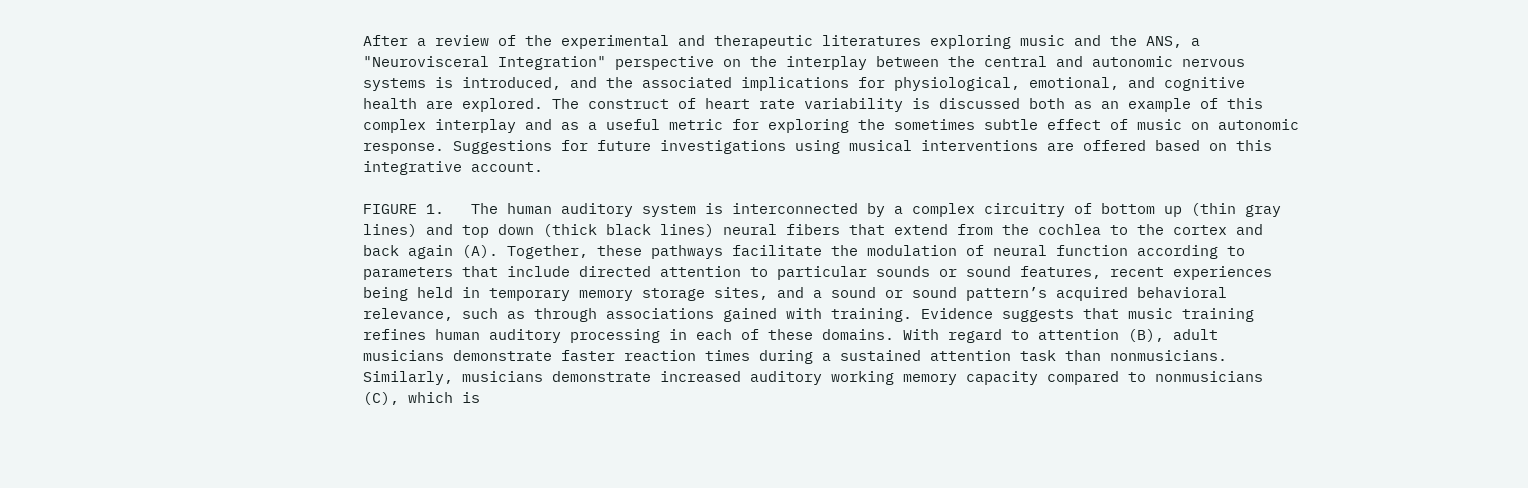After a review of the experimental and therapeutic literatures exploring music and the ANS, a "Neurovisceral Integration" perspective on the interplay between the central and autonomic nervous systems is introduced, and the associated implications for physiological, emotional, and cognitive health are explored. The construct of heart rate variability is discussed both as an example of this complex interplay and as a useful metric for exploring the sometimes subtle effect of music on autonomic response. Suggestions for future investigations using musical interventions are offered based on this integrative account.

FIGURE 1.   The human auditory system is interconnected by a complex circuitry of bottom up (thin gray lines) and top down (thick black lines) neural fibers that extend from the cochlea to the cortex and back again (A). Together, these pathways facilitate the modulation of neural function according to parameters that include directed attention to particular sounds or sound features, recent experiences being held in temporary memory storage sites, and a sound or sound pattern’s acquired behavioral relevance, such as through associations gained with training. Evidence suggests that music training refines human auditory processing in each of these domains. With regard to attention (B), adult musicians demonstrate faster reaction times during a sustained attention task than nonmusicians. Similarly, musicians demonstrate increased auditory working memory capacity compared to nonmusicians (C), which is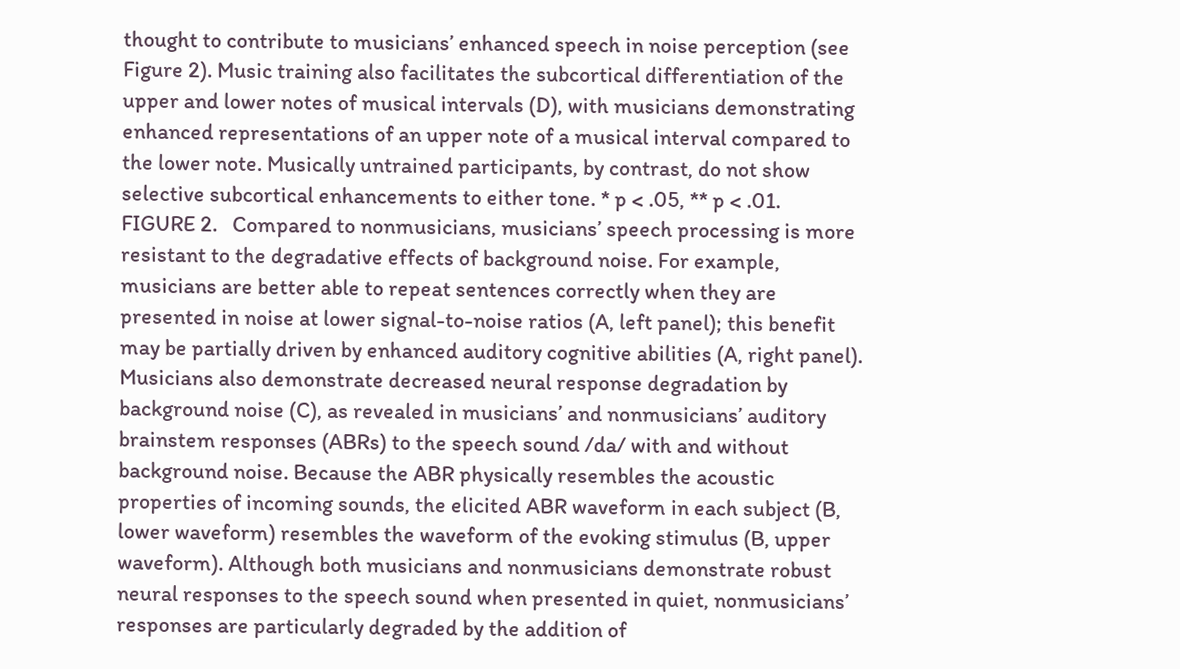thought to contribute to musicians’ enhanced speech in noise perception (see Figure 2). Music training also facilitates the subcortical differentiation of the upper and lower notes of musical intervals (D), with musicians demonstrating enhanced representations of an upper note of a musical interval compared to the lower note. Musically untrained participants, by contrast, do not show selective subcortical enhancements to either tone. * p < .05, ** p < .01.
FIGURE 2.   Compared to nonmusicians, musicians’ speech processing is more resistant to the degradative effects of background noise. For example, musicians are better able to repeat sentences correctly when they are presented in noise at lower signal-to-noise ratios (A, left panel); this benefit may be partially driven by enhanced auditory cognitive abilities (A, right panel). Musicians also demonstrate decreased neural response degradation by background noise (C), as revealed in musicians’ and nonmusicians’ auditory brainstem responses (ABRs) to the speech sound /da/ with and without background noise. Because the ABR physically resembles the acoustic properties of incoming sounds, the elicited ABR waveform in each subject (B, lower waveform) resembles the waveform of the evoking stimulus (B, upper waveform). Although both musicians and nonmusicians demonstrate robust neural responses to the speech sound when presented in quiet, nonmusicians’ responses are particularly degraded by the addition of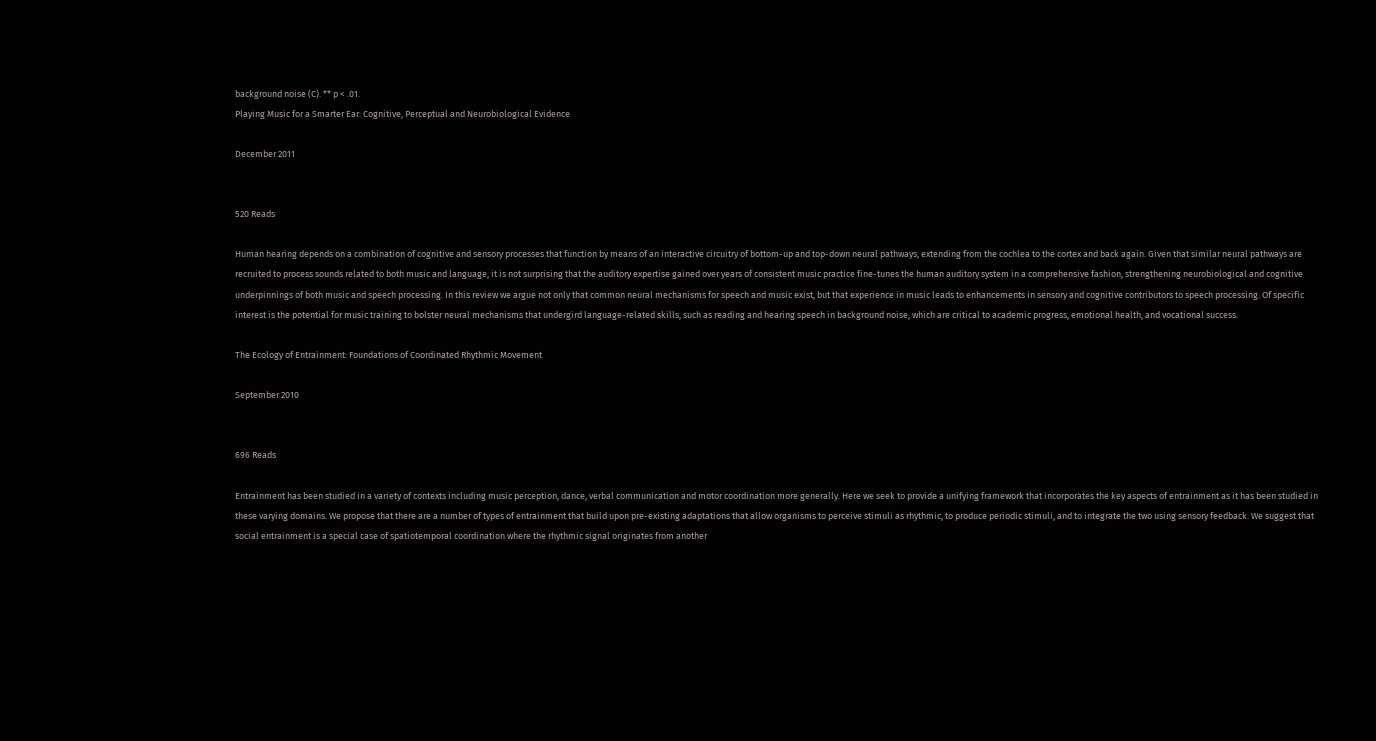background noise (C). ** p < .01.
Playing Music for a Smarter Ear: Cognitive, Perceptual and Neurobiological Evidence

December 2011


520 Reads

Human hearing depends on a combination of cognitive and sensory processes that function by means of an interactive circuitry of bottom-up and top-down neural pathways, extending from the cochlea to the cortex and back again. Given that similar neural pathways are recruited to process sounds related to both music and language, it is not surprising that the auditory expertise gained over years of consistent music practice fine-tunes the human auditory system in a comprehensive fashion, strengthening neurobiological and cognitive underpinnings of both music and speech processing. In this review we argue not only that common neural mechanisms for speech and music exist, but that experience in music leads to enhancements in sensory and cognitive contributors to speech processing. Of specific interest is the potential for music training to bolster neural mechanisms that undergird language-related skills, such as reading and hearing speech in background noise, which are critical to academic progress, emotional health, and vocational success.

The Ecology of Entrainment: Foundations of Coordinated Rhythmic Movement

September 2010


696 Reads

Entrainment has been studied in a variety of contexts including music perception, dance, verbal communication and motor coordination more generally. Here we seek to provide a unifying framework that incorporates the key aspects of entrainment as it has been studied in these varying domains. We propose that there are a number of types of entrainment that build upon pre-existing adaptations that allow organisms to perceive stimuli as rhythmic, to produce periodic stimuli, and to integrate the two using sensory feedback. We suggest that social entrainment is a special case of spatiotemporal coordination where the rhythmic signal originates from another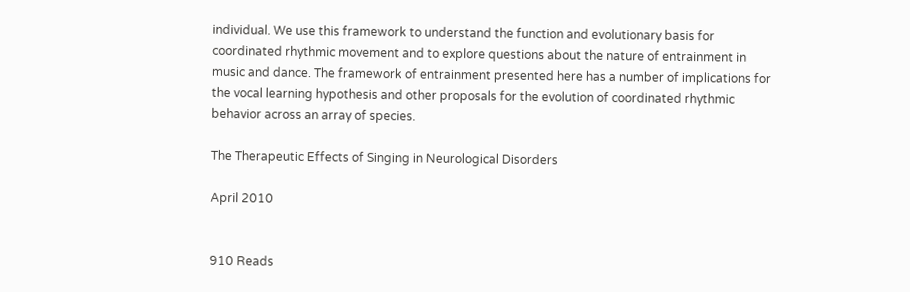individual. We use this framework to understand the function and evolutionary basis for coordinated rhythmic movement and to explore questions about the nature of entrainment in music and dance. The framework of entrainment presented here has a number of implications for the vocal learning hypothesis and other proposals for the evolution of coordinated rhythmic behavior across an array of species.

The Therapeutic Effects of Singing in Neurological Disorders

April 2010


910 Reads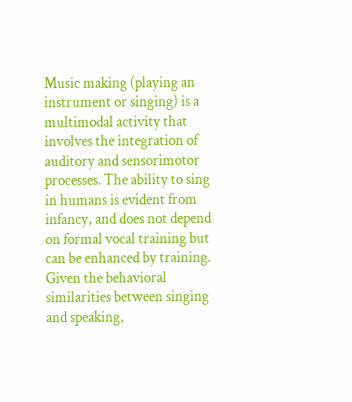Music making (playing an instrument or singing) is a multimodal activity that involves the integration of auditory and sensorimotor processes. The ability to sing in humans is evident from infancy, and does not depend on formal vocal training but can be enhanced by training. Given the behavioral similarities between singing and speaking,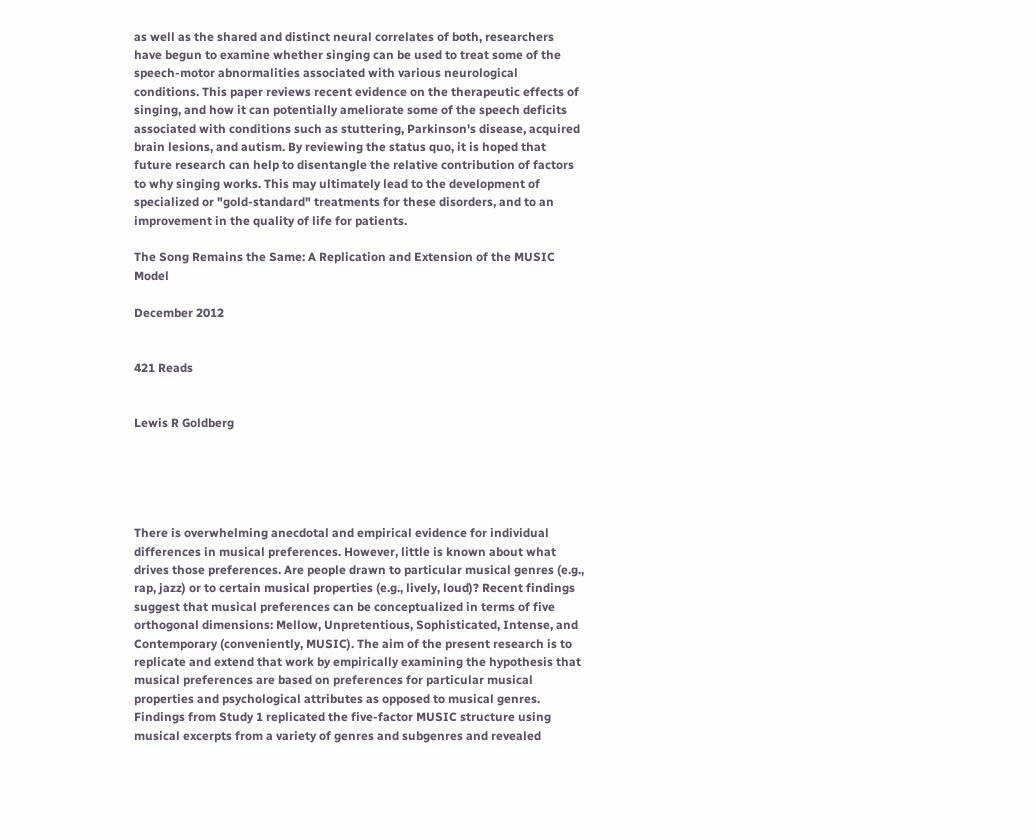as well as the shared and distinct neural correlates of both, researchers have begun to examine whether singing can be used to treat some of the speech-motor abnormalities associated with various neurological conditions. This paper reviews recent evidence on the therapeutic effects of singing, and how it can potentially ameliorate some of the speech deficits associated with conditions such as stuttering, Parkinson's disease, acquired brain lesions, and autism. By reviewing the status quo, it is hoped that future research can help to disentangle the relative contribution of factors to why singing works. This may ultimately lead to the development of specialized or "gold-standard" treatments for these disorders, and to an improvement in the quality of life for patients.

The Song Remains the Same: A Replication and Extension of the MUSIC Model

December 2012


421 Reads


Lewis R Goldberg





There is overwhelming anecdotal and empirical evidence for individual differences in musical preferences. However, little is known about what drives those preferences. Are people drawn to particular musical genres (e.g., rap, jazz) or to certain musical properties (e.g., lively, loud)? Recent findings suggest that musical preferences can be conceptualized in terms of five orthogonal dimensions: Mellow, Unpretentious, Sophisticated, Intense, and Contemporary (conveniently, MUSIC). The aim of the present research is to replicate and extend that work by empirically examining the hypothesis that musical preferences are based on preferences for particular musical properties and psychological attributes as opposed to musical genres. Findings from Study 1 replicated the five-factor MUSIC structure using musical excerpts from a variety of genres and subgenres and revealed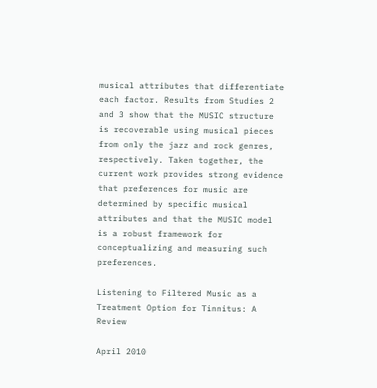musical attributes that differentiate each factor. Results from Studies 2 and 3 show that the MUSIC structure is recoverable using musical pieces from only the jazz and rock genres, respectively. Taken together, the current work provides strong evidence that preferences for music are determined by specific musical attributes and that the MUSIC model is a robust framework for conceptualizing and measuring such preferences.

Listening to Filtered Music as a Treatment Option for Tinnitus: A Review

April 2010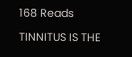168 Reads

TINNITUS IS THE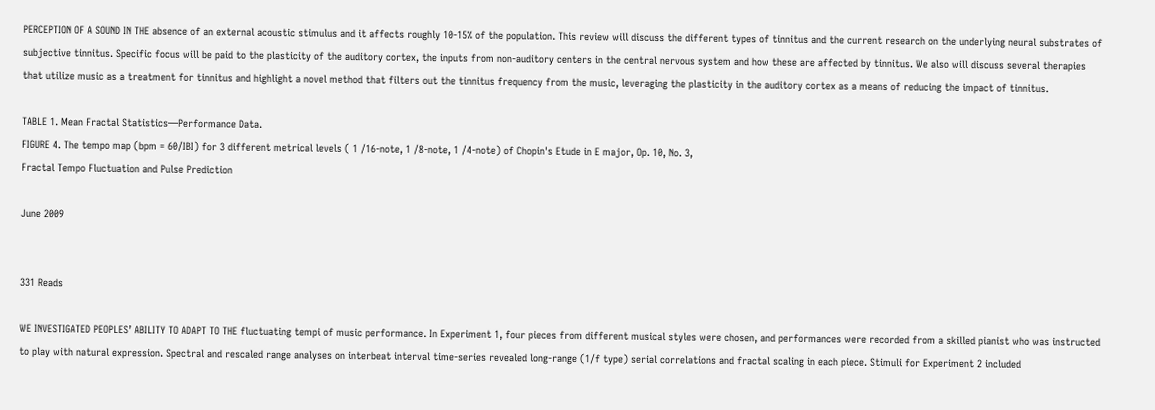PERCEPTION OF A SOUND IN THE absence of an external acoustic stimulus and it affects roughly 10-15% of the population. This review will discuss the different types of tinnitus and the current research on the underlying neural substrates of subjective tinnitus. Specific focus will be paid to the plasticity of the auditory cortex, the inputs from non-auditory centers in the central nervous system and how these are affected by tinnitus. We also will discuss several therapies that utilize music as a treatment for tinnitus and highlight a novel method that filters out the tinnitus frequency from the music, leveraging the plasticity in the auditory cortex as a means of reducing the impact of tinnitus.

TABLE 1. Mean Fractal Statistics—Performance Data.
FIGURE 4. The tempo map (bpm = 60/IBI) for 3 different metrical levels ( 1 ⁄16-note, 1 ⁄8-note, 1 ⁄4-note) of Chopin's Etude in E major, Op. 10, No. 3,
Fractal Tempo Fluctuation and Pulse Prediction

June 2009


331 Reads

WE INVESTIGATED PEOPLES’ ABILITY TO ADAPT TO THE fluctuating tempi of music performance. In Experiment 1, four pieces from different musical styles were chosen, and performances were recorded from a skilled pianist who was instructed to play with natural expression. Spectral and rescaled range analyses on interbeat interval time-series revealed long-range (1/f type) serial correlations and fractal scaling in each piece. Stimuli for Experiment 2 included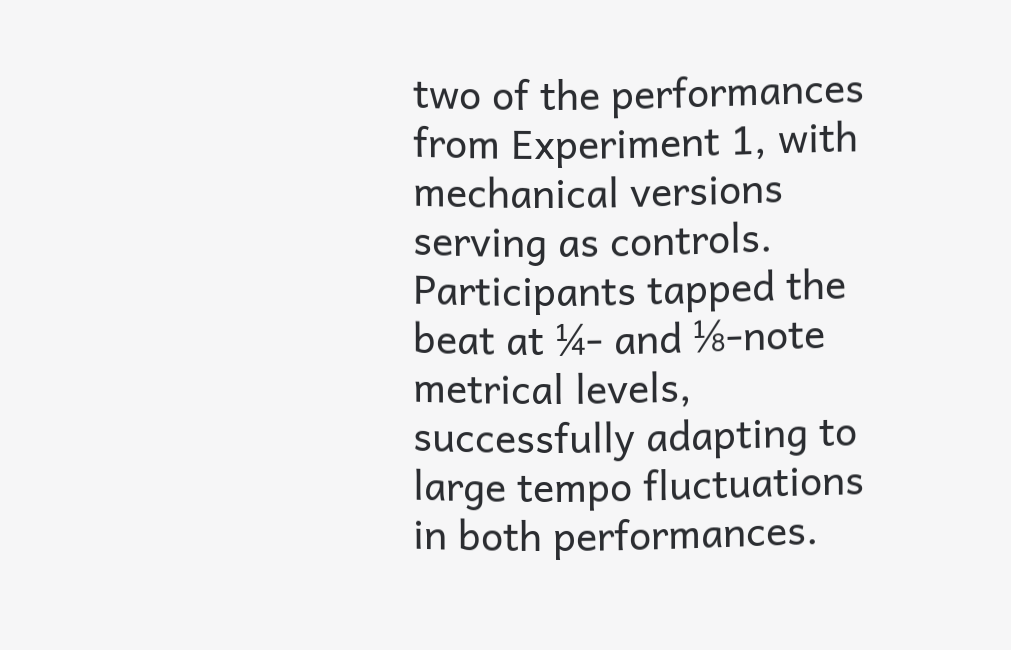two of the performances from Experiment 1, with mechanical versions serving as controls. Participants tapped the beat at ¼- and ⅛-note metrical levels, successfully adapting to large tempo fluctuations in both performances.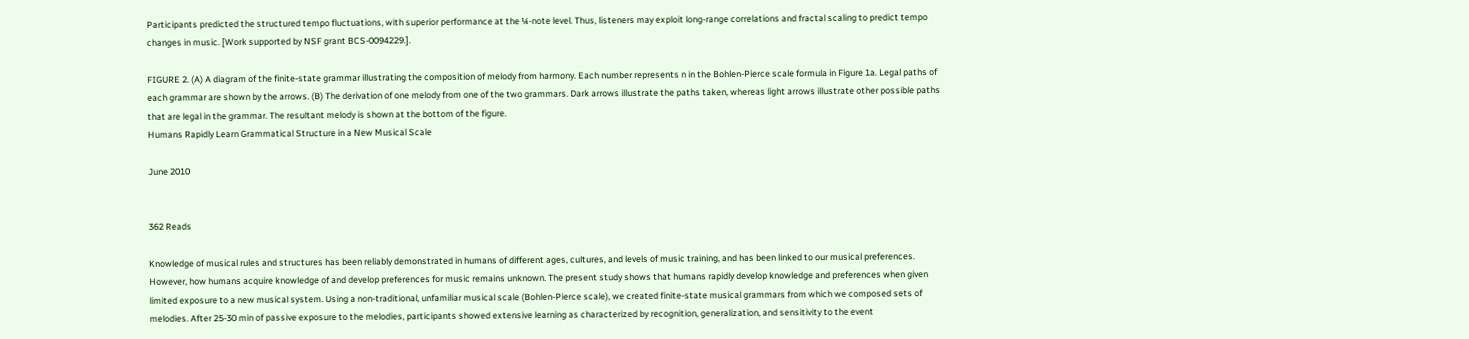Participants predicted the structured tempo fluctuations, with superior performance at the ¼-note level. Thus, listeners may exploit long-range correlations and fractal scaling to predict tempo changes in music. [Work supported by NSF grant BCS-0094229.].

FIGURE 2. (A) A diagram of the finite-state grammar illustrating the composition of melody from harmony. Each number represents n in the Bohlen-Pierce scale formula in Figure 1a. Legal paths of each grammar are shown by the arrows. (B) The derivation of one melody from one of the two grammars. Dark arrows illustrate the paths taken, whereas light arrows illustrate other possible paths that are legal in the grammar. The resultant melody is shown at the bottom of the figure.
Humans Rapidly Learn Grammatical Structure in a New Musical Scale

June 2010


362 Reads

Knowledge of musical rules and structures has been reliably demonstrated in humans of different ages, cultures, and levels of music training, and has been linked to our musical preferences. However, how humans acquire knowledge of and develop preferences for music remains unknown. The present study shows that humans rapidly develop knowledge and preferences when given limited exposure to a new musical system. Using a non-traditional, unfamiliar musical scale (Bohlen-Pierce scale), we created finite-state musical grammars from which we composed sets of melodies. After 25-30 min of passive exposure to the melodies, participants showed extensive learning as characterized by recognition, generalization, and sensitivity to the event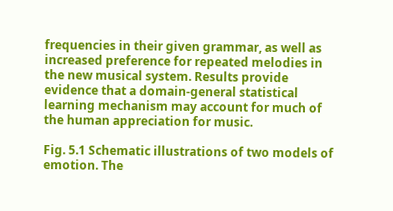frequencies in their given grammar, as well as increased preference for repeated melodies in the new musical system. Results provide evidence that a domain-general statistical learning mechanism may account for much of the human appreciation for music.

Fig. 5.1 Schematic illustrations of two models of emotion. The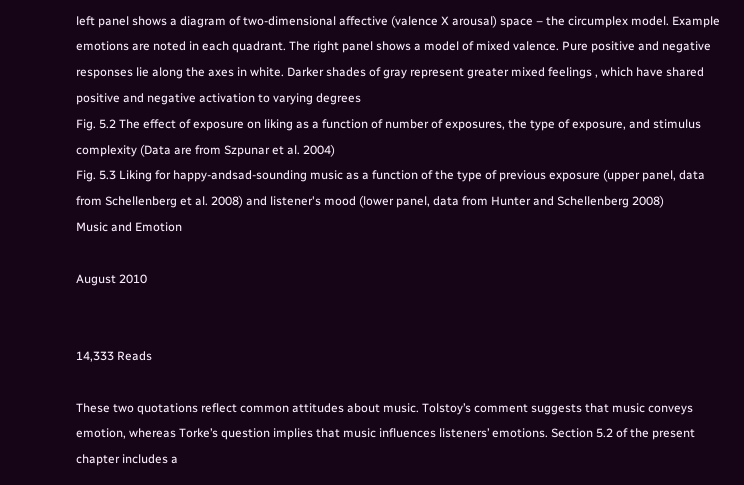left panel shows a diagram of two-dimensional affective (valence X arousal) space – the circumplex model. Example emotions are noted in each quadrant. The right panel shows a model of mixed valence. Pure positive and negative responses lie along the axes in white. Darker shades of gray represent greater mixed feelings , which have shared positive and negative activation to varying degrees
Fig. 5.2 The effect of exposure on liking as a function of number of exposures, the type of exposure, and stimulus complexity (Data are from Szpunar et al. 2004)
Fig. 5.3 Liking for happy-andsad-sounding music as a function of the type of previous exposure (upper panel, data from Schellenberg et al. 2008) and listener's mood (lower panel, data from Hunter and Schellenberg 2008)
Music and Emotion

August 2010


14,333 Reads

These two quotations reflect common attitudes about music. Tolstoy’s comment suggests that music conveys emotion, whereas Torke’s question implies that music influences listeners’ emotions. Section 5.2 of the present chapter includes a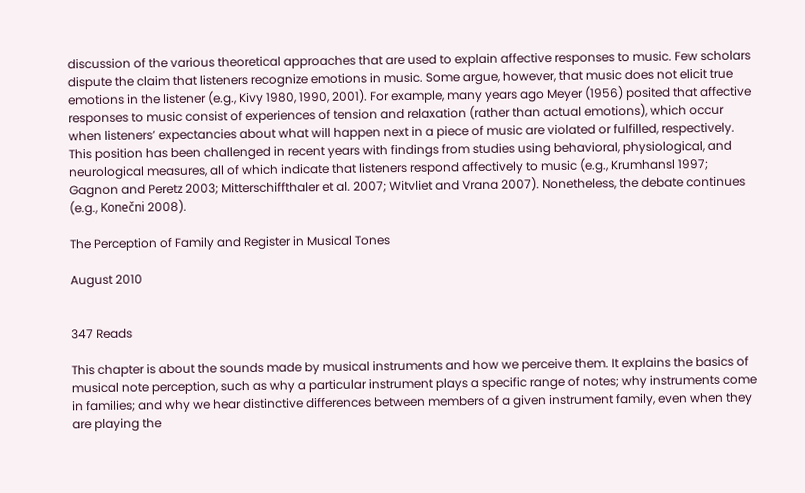discussion of the various theoretical approaches that are used to explain affective responses to music. Few scholars dispute the claim that listeners recognize emotions in music. Some argue, however, that music does not elicit true emotions in the listener (e.g., Kivy 1980, 1990, 2001). For example, many years ago Meyer (1956) posited that affective responses to music consist of experiences of tension and relaxation (rather than actual emotions), which occur when listeners’ expectancies about what will happen next in a piece of music are violated or fulfilled, respectively. This position has been challenged in recent years with findings from studies using behavioral, physiological, and neurological measures, all of which indicate that listeners respond affectively to music (e.g., Krumhansl 1997; Gagnon and Peretz 2003; Mitterschiffthaler et al. 2007; Witvliet and Vrana 2007). Nonetheless, the debate continues (e.g., Konečni 2008).

The Perception of Family and Register in Musical Tones

August 2010


347 Reads

This chapter is about the sounds made by musical instruments and how we perceive them. It explains the basics of musical note perception, such as why a particular instrument plays a specific range of notes; why instruments come in families; and why we hear distinctive differences between members of a given instrument family, even when they are playing the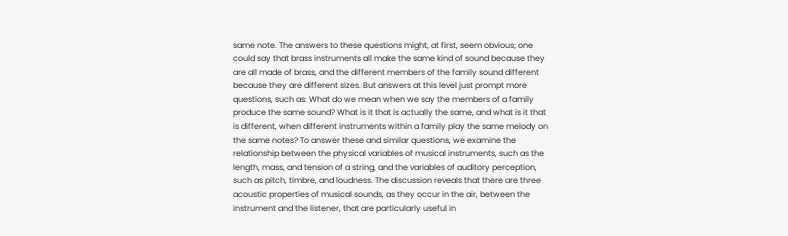same note. The answers to these questions might, at first, seem obvious; one could say that brass instruments all make the same kind of sound because they are all made of brass, and the different members of the family sound different because they are different sizes. But answers at this level just prompt more questions, such as: What do we mean when we say the members of a family produce the same sound? What is it that is actually the same, and what is it that is different, when different instruments within a family play the same melody on the same notes? To answer these and similar questions, we examine the relationship between the physical variables of musical instruments, such as the length, mass, and tension of a string, and the variables of auditory perception, such as pitch, timbre, and loudness. The discussion reveals that there are three acoustic properties of musical sounds, as they occur in the air, between the instrument and the listener, that are particularly useful in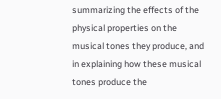summarizing the effects of the physical properties on the musical tones they produce, and in explaining how these musical tones produce the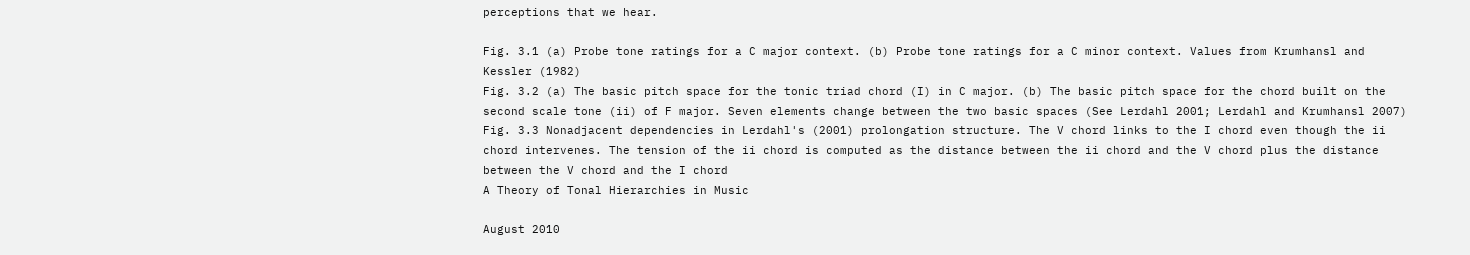perceptions that we hear.

Fig. 3.1 (a) Probe tone ratings for a C major context. (b) Probe tone ratings for a C minor context. Values from Krumhansl and Kessler (1982)
Fig. 3.2 (a) The basic pitch space for the tonic triad chord (I) in C major. (b) The basic pitch space for the chord built on the second scale tone (ii) of F major. Seven elements change between the two basic spaces (See Lerdahl 2001; Lerdahl and Krumhansl 2007)
Fig. 3.3 Nonadjacent dependencies in Lerdahl's (2001) prolongation structure. The V chord links to the I chord even though the ii chord intervenes. The tension of the ii chord is computed as the distance between the ii chord and the V chord plus the distance between the V chord and the I chord
A Theory of Tonal Hierarchies in Music

August 2010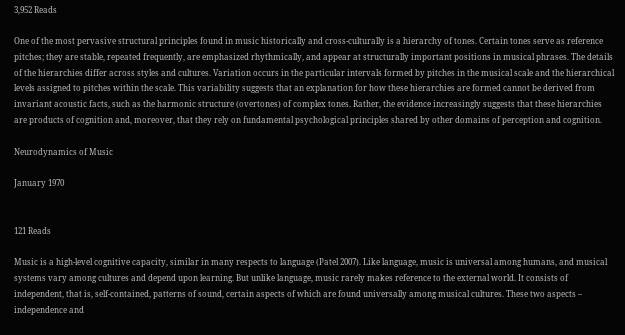3,952 Reads

One of the most pervasive structural principles found in music historically and cross-culturally is a hierarchy of tones. Certain tones serve as reference pitches; they are stable, repeated frequently, are emphasized rhythmically, and appear at structurally important positions in musical phrases. The details of the hierarchies differ across styles and cultures. Variation occurs in the particular intervals formed by pitches in the musical scale and the hierarchical levels assigned to pitches within the scale. This variability suggests that an explanation for how these hierarchies are formed cannot be derived from invariant acoustic facts, such as the harmonic structure (overtones) of complex tones. Rather, the evidence increasingly suggests that these hierarchies are products of cognition and, moreover, that they rely on fundamental psychological principles shared by other domains of perception and cognition.

Neurodynamics of Music

January 1970


121 Reads

Music is a high-level cognitive capacity, similar in many respects to language (Patel 2007). Like language, music is universal among humans, and musical systems vary among cultures and depend upon learning. But unlike language, music rarely makes reference to the external world. It consists of independent, that is, self-contained, patterns of sound, certain aspects of which are found universally among musical cultures. These two aspects – independence and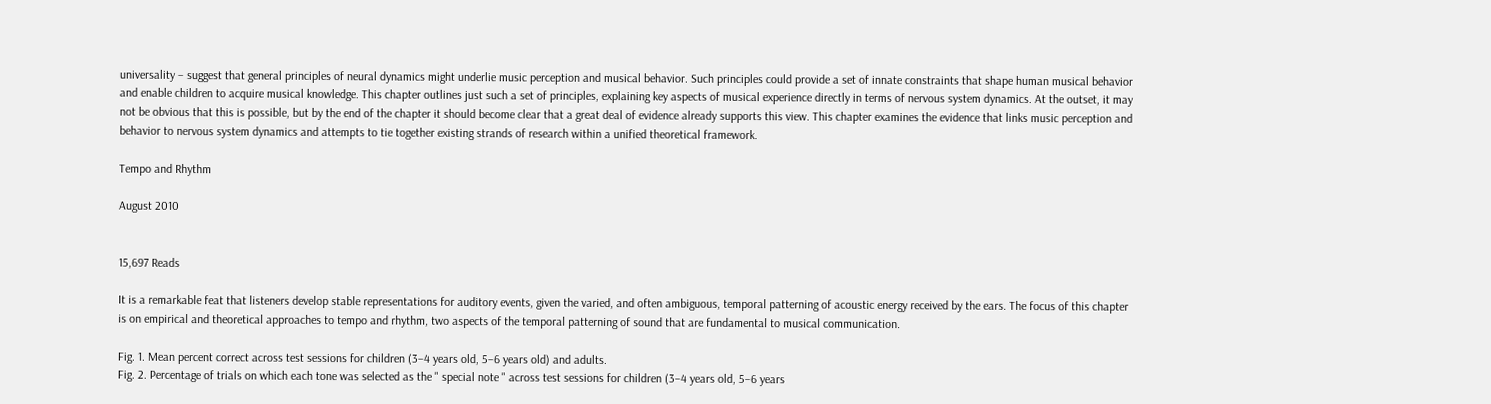universality – suggest that general principles of neural dynamics might underlie music perception and musical behavior. Such principles could provide a set of innate constraints that shape human musical behavior and enable children to acquire musical knowledge. This chapter outlines just such a set of principles, explaining key aspects of musical experience directly in terms of nervous system dynamics. At the outset, it may not be obvious that this is possible, but by the end of the chapter it should become clear that a great deal of evidence already supports this view. This chapter examines the evidence that links music perception and behavior to nervous system dynamics and attempts to tie together existing strands of research within a unified theoretical framework.

Tempo and Rhythm

August 2010


15,697 Reads

It is a remarkable feat that listeners develop stable representations for auditory events, given the varied, and often ambiguous, temporal patterning of acoustic energy received by the ears. The focus of this chapter is on empirical and theoretical approaches to tempo and rhythm, two aspects of the temporal patterning of sound that are fundamental to musical communication.

Fig. 1. Mean percent correct across test sessions for children (3–4 years old, 5–6 years old) and adults.
Fig. 2. Percentage of trials on which each tone was selected as the " special note " across test sessions for children (3–4 years old, 5–6 years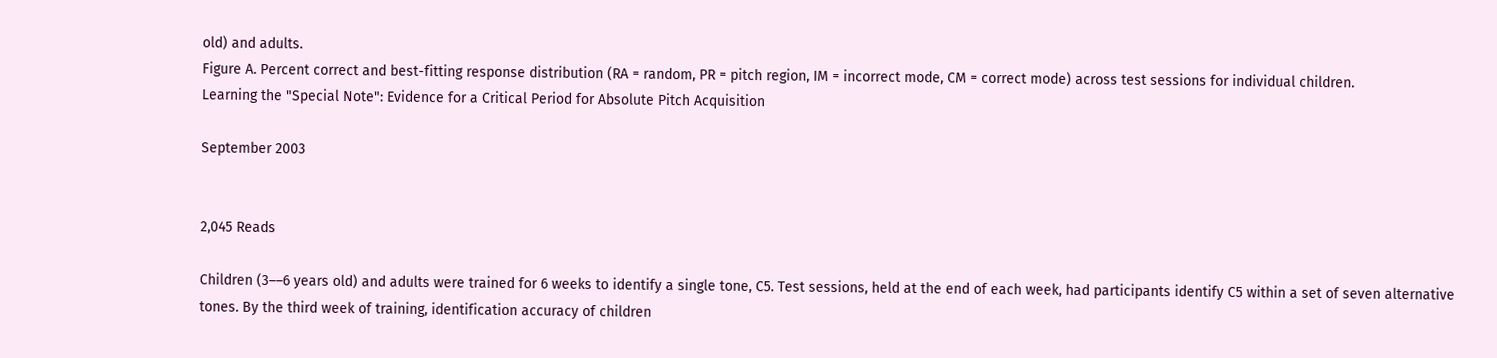old) and adults.
Figure A. Percent correct and best-fitting response distribution (RA = random, PR = pitch region, IM = incorrect mode, CM = correct mode) across test sessions for individual children.
Learning the "Special Note": Evidence for a Critical Period for Absolute Pitch Acquisition

September 2003


2,045 Reads

Children (3––6 years old) and adults were trained for 6 weeks to identify a single tone, C5. Test sessions, held at the end of each week, had participants identify C5 within a set of seven alternative tones. By the third week of training, identification accuracy of children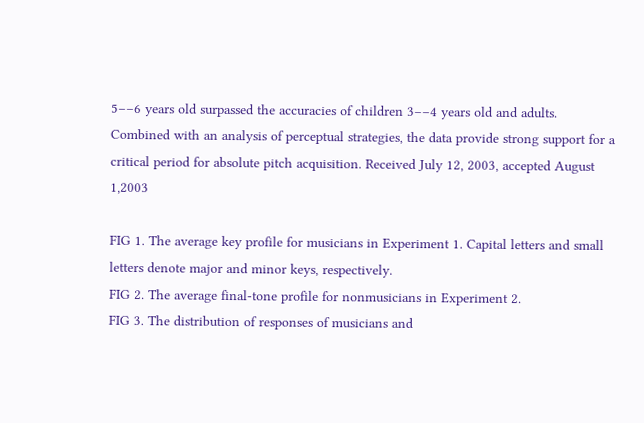5––6 years old surpassed the accuracies of children 3––4 years old and adults. Combined with an analysis of perceptual strategies, the data provide strong support for a critical period for absolute pitch acquisition. Received July 12, 2003, accepted August 1,2003

FIG 1. The average key profile for musicians in Experiment 1. Capital letters and small letters denote major and minor keys, respectively.
FIG 2. The average final-tone profile for nonmusicians in Experiment 2.
FIG 3. The distribution of responses of musicians and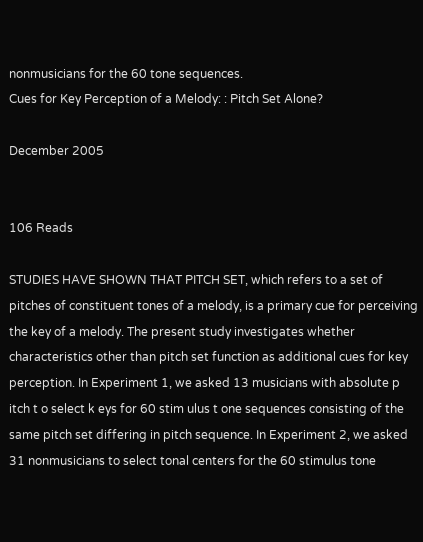nonmusicians for the 60 tone sequences.
Cues for Key Perception of a Melody: : Pitch Set Alone?

December 2005


106 Reads

STUDIES HAVE SHOWN THAT PITCH SET, which refers to a set of pitches of constituent tones of a melody, is a primary cue for perceiving the key of a melody. The present study investigates whether characteristics other than pitch set function as additional cues for key perception. In Experiment 1, we asked 13 musicians with absolute p itch t o select k eys for 60 stim ulus t one sequences consisting of the same pitch set differing in pitch sequence. In Experiment 2, we asked 31 nonmusicians to select tonal centers for the 60 stimulus tone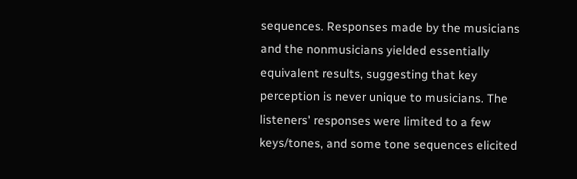sequences. Responses made by the musicians and the nonmusicians yielded essentially equivalent results, suggesting that key perception is never unique to musicians. The listeners' responses were limited to a few keys/tones, and some tone sequences elicited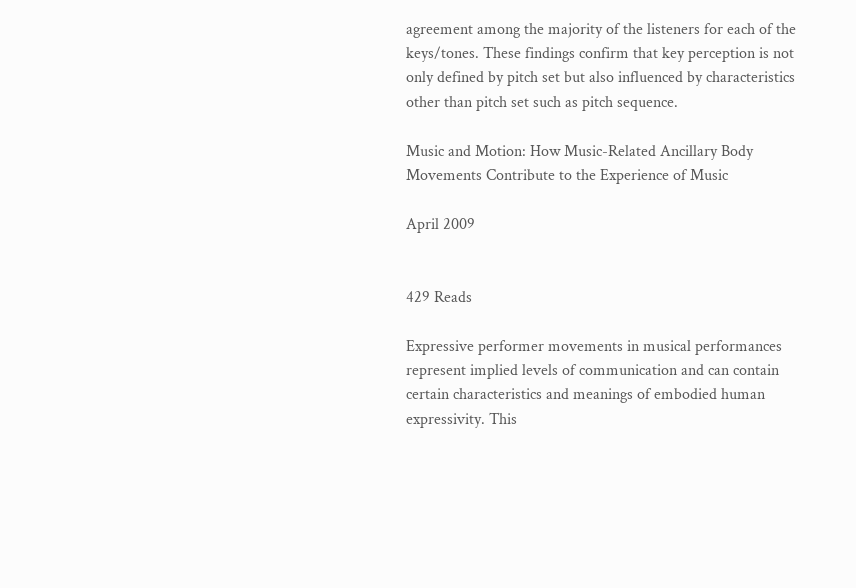agreement among the majority of the listeners for each of the keys/tones. These findings confirm that key perception is not only defined by pitch set but also influenced by characteristics other than pitch set such as pitch sequence.

Music and Motion: How Music-Related Ancillary Body Movements Contribute to the Experience of Music

April 2009


429 Reads

Expressive performer movements in musical performances represent implied levels of communication and can contain certain characteristics and meanings of embodied human expressivity. This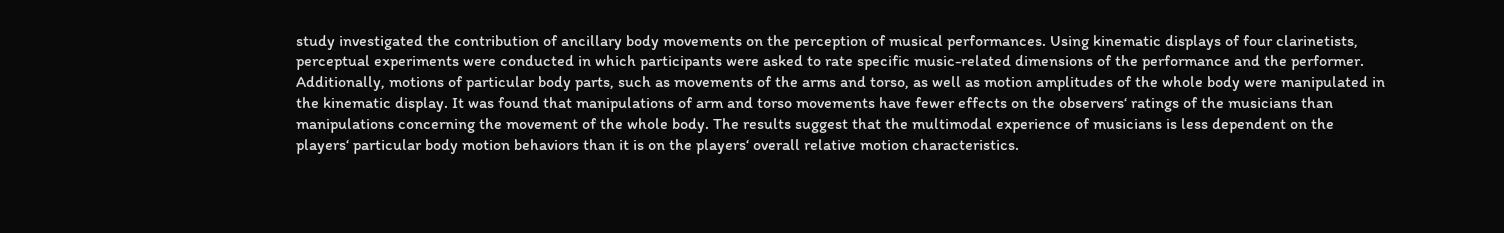study investigated the contribution of ancillary body movements on the perception of musical performances. Using kinematic displays of four clarinetists, perceptual experiments were conducted in which participants were asked to rate specific music-related dimensions of the performance and the performer. Additionally, motions of particular body parts, such as movements of the arms and torso, as well as motion amplitudes of the whole body were manipulated in the kinematic display. It was found that manipulations of arm and torso movements have fewer effects on the observers‘ ratings of the musicians than manipulations concerning the movement of the whole body. The results suggest that the multimodal experience of musicians is less dependent on the players‘ particular body motion behaviors than it is on the players‘ overall relative motion characteristics.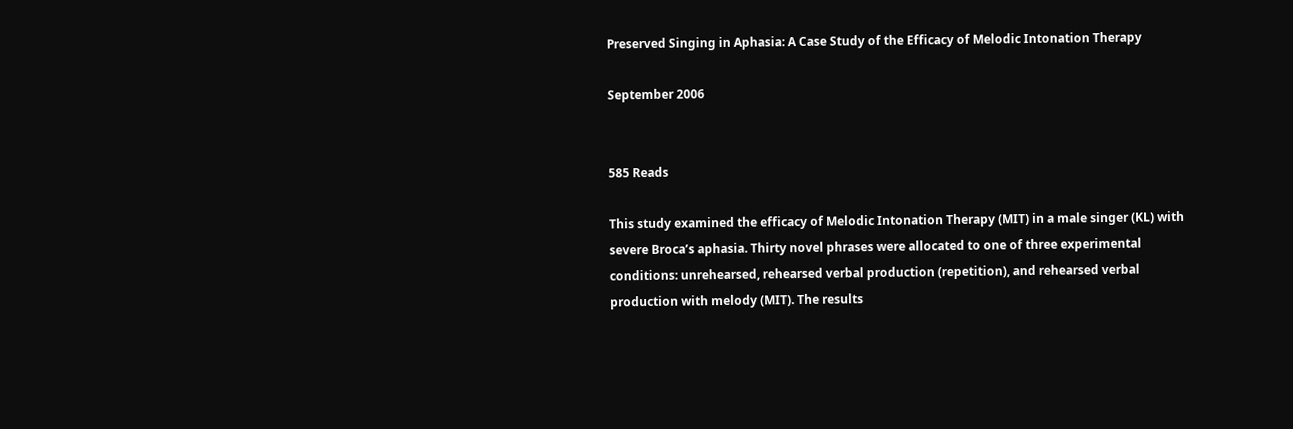Preserved Singing in Aphasia: A Case Study of the Efficacy of Melodic Intonation Therapy

September 2006


585 Reads

This study examined the efficacy of Melodic Intonation Therapy (MIT) in a male singer (KL) with severe Broca’s aphasia. Thirty novel phrases were allocated to one of three experimental conditions: unrehearsed, rehearsed verbal production (repetition), and rehearsed verbal production with melody (MIT). The results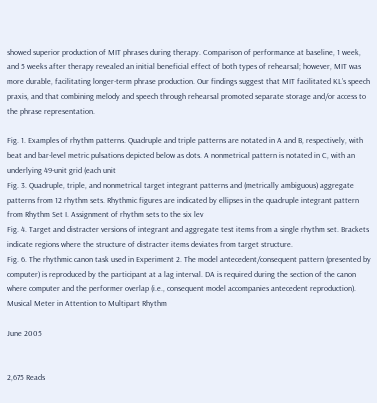showed superior production of MIT phrases during therapy. Comparison of performance at baseline, 1 week, and 5 weeks after therapy revealed an initial beneficial effect of both types of rehearsal; however, MIT was more durable, facilitating longer-term phrase production. Our findings suggest that MIT facilitated KL’s speech praxis, and that combining melody and speech through rehearsal promoted separate storage and/or access to the phrase representation.

Fig. 1. Examples of rhythm patterns. Quadruple and triple patterns are notated in A and B, respectively, with beat and bar-level metric pulsations depicted below as dots. A nonmetrical pattern is notated in C, with an underlying 49-unit grid (each unit
Fig. 3. Quadruple, triple, and nonmetrical target integrant patterns and (metrically ambiguous) aggregate patterns from 12 rhythm sets. Rhythmic figures are indicated by ellipses in the quadruple integrant pattern from Rhythm Set I. Assignment of rhythm sets to the six lev
Fig. 4. Target and distracter versions of integrant and aggregate test items from a single rhythm set. Brackets indicate regions where the structure of distracter items deviates from target structure.
Fig. 6. The rhythmic canon task used in Experiment 2. The model antecedent/consequent pattern (presented by computer) is reproduced by the participant at a lag interval. DA is required during the section of the canon where computer and the performer overlap (i.e., consequent model accompanies antecedent reproduction).
Musical Meter in Attention to Multipart Rhythm

June 2005


2,675 Reads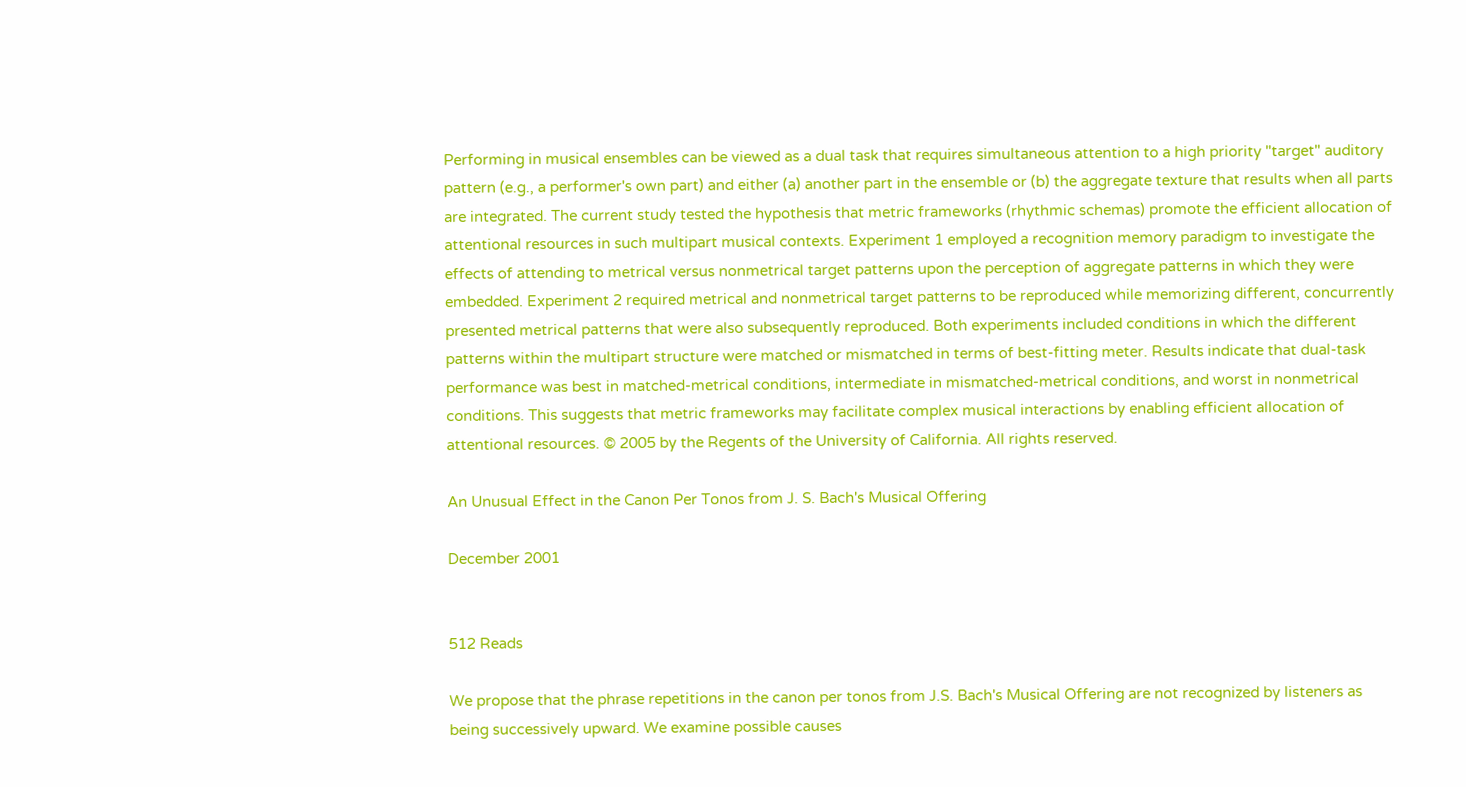Performing in musical ensembles can be viewed as a dual task that requires simultaneous attention to a high priority "target" auditory pattern (e.g., a performer's own part) and either (a) another part in the ensemble or (b) the aggregate texture that results when all parts are integrated. The current study tested the hypothesis that metric frameworks (rhythmic schemas) promote the efficient allocation of attentional resources in such multipart musical contexts. Experiment 1 employed a recognition memory paradigm to investigate the effects of attending to metrical versus nonmetrical target patterns upon the perception of aggregate patterns in which they were embedded. Experiment 2 required metrical and nonmetrical target patterns to be reproduced while memorizing different, concurrently presented metrical patterns that were also subsequently reproduced. Both experiments included conditions in which the different patterns within the multipart structure were matched or mismatched in terms of best-fitting meter. Results indicate that dual-task performance was best in matched-metrical conditions, intermediate in mismatched-metrical conditions, and worst in nonmetrical conditions. This suggests that metric frameworks may facilitate complex musical interactions by enabling efficient allocation of attentional resources. © 2005 by the Regents of the University of California. All rights reserved.

An Unusual Effect in the Canon Per Tonos from J. S. Bach's Musical Offering

December 2001


512 Reads

We propose that the phrase repetitions in the canon per tonos from J.S. Bach's Musical Offering are not recognized by listeners as being successively upward. We examine possible causes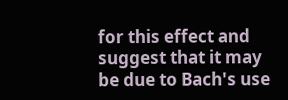for this effect and suggest that it may be due to Bach's use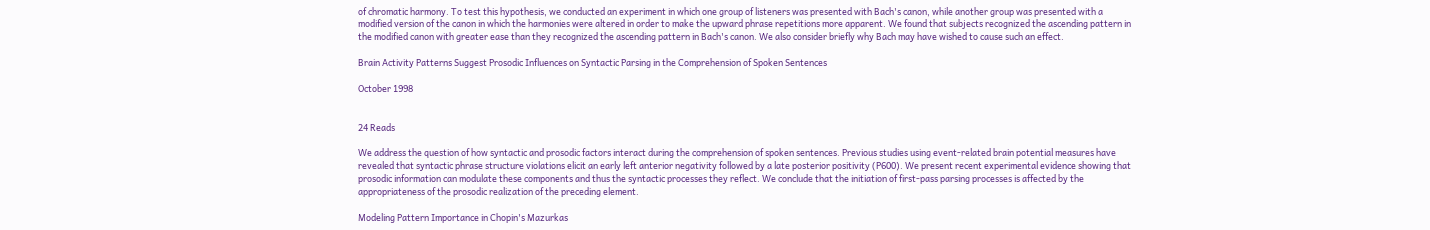of chromatic harmony. To test this hypothesis, we conducted an experiment in which one group of listeners was presented with Bach's canon, while another group was presented with a modified version of the canon in which the harmonies were altered in order to make the upward phrase repetitions more apparent. We found that subjects recognized the ascending pattern in the modified canon with greater ease than they recognized the ascending pattern in Bach's canon. We also consider briefly why Bach may have wished to cause such an effect.

Brain Activity Patterns Suggest Prosodic Influences on Syntactic Parsing in the Comprehension of Spoken Sentences

October 1998


24 Reads

We address the question of how syntactic and prosodic factors interact during the comprehension of spoken sentences. Previous studies using event-related brain potential measures have revealed that syntactic phrase structure violations elicit an early left anterior negativity followed by a late posterior positivity (P600). We present recent experimental evidence showing that prosodic information can modulate these components and thus the syntactic processes they reflect. We conclude that the initiation of first-pass parsing processes is affected by the appropriateness of the prosodic realization of the preceding element.

Modeling Pattern Importance in Chopin's Mazurkas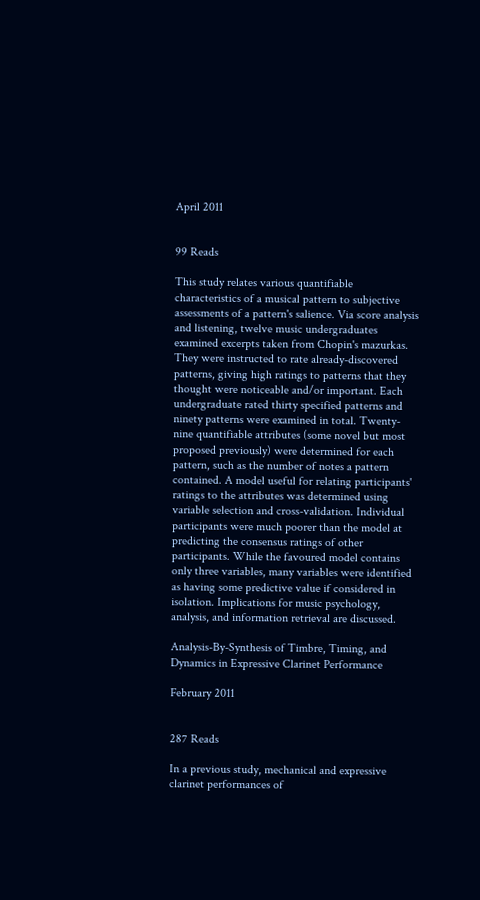April 2011


99 Reads

This study relates various quantifiable characteristics of a musical pattern to subjective assessments of a pattern's salience. Via score analysis and listening, twelve music undergraduates examined excerpts taken from Chopin's mazurkas. They were instructed to rate already-discovered patterns, giving high ratings to patterns that they thought were noticeable and/or important. Each undergraduate rated thirty specified patterns and ninety patterns were examined in total. Twenty-nine quantifiable attributes (some novel but most proposed previously) were determined for each pattern, such as the number of notes a pattern contained. A model useful for relating participants' ratings to the attributes was determined using variable selection and cross-validation. Individual participants were much poorer than the model at predicting the consensus ratings of other participants. While the favoured model contains only three variables, many variables were identified as having some predictive value if considered in isolation. Implications for music psychology, analysis, and information retrieval are discussed.

Analysis-By-Synthesis of Timbre, Timing, and Dynamics in Expressive Clarinet Performance

February 2011


287 Reads

In a previous study, mechanical and expressive clarinet performances of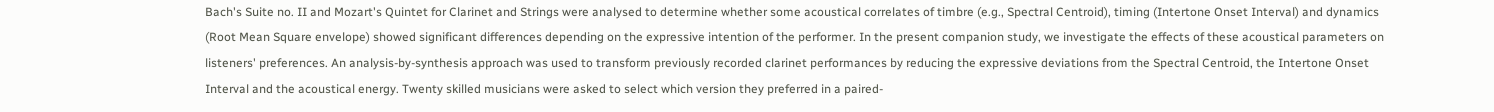Bach's Suite no. II and Mozart's Quintet for Clarinet and Strings were analysed to determine whether some acoustical correlates of timbre (e.g., Spectral Centroid), timing (Intertone Onset Interval) and dynamics (Root Mean Square envelope) showed significant differences depending on the expressive intention of the performer. In the present companion study, we investigate the effects of these acoustical parameters on listeners' preferences. An analysis-by-synthesis approach was used to transform previously recorded clarinet performances by reducing the expressive deviations from the Spectral Centroid, the Intertone Onset Interval and the acoustical energy. Twenty skilled musicians were asked to select which version they preferred in a paired-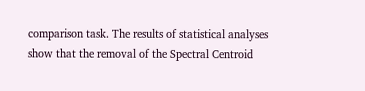comparison task. The results of statistical analyses show that the removal of the Spectral Centroid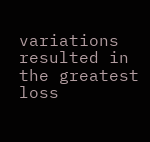variations resulted in the greatest loss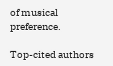of musical preference.

Top-cited authors